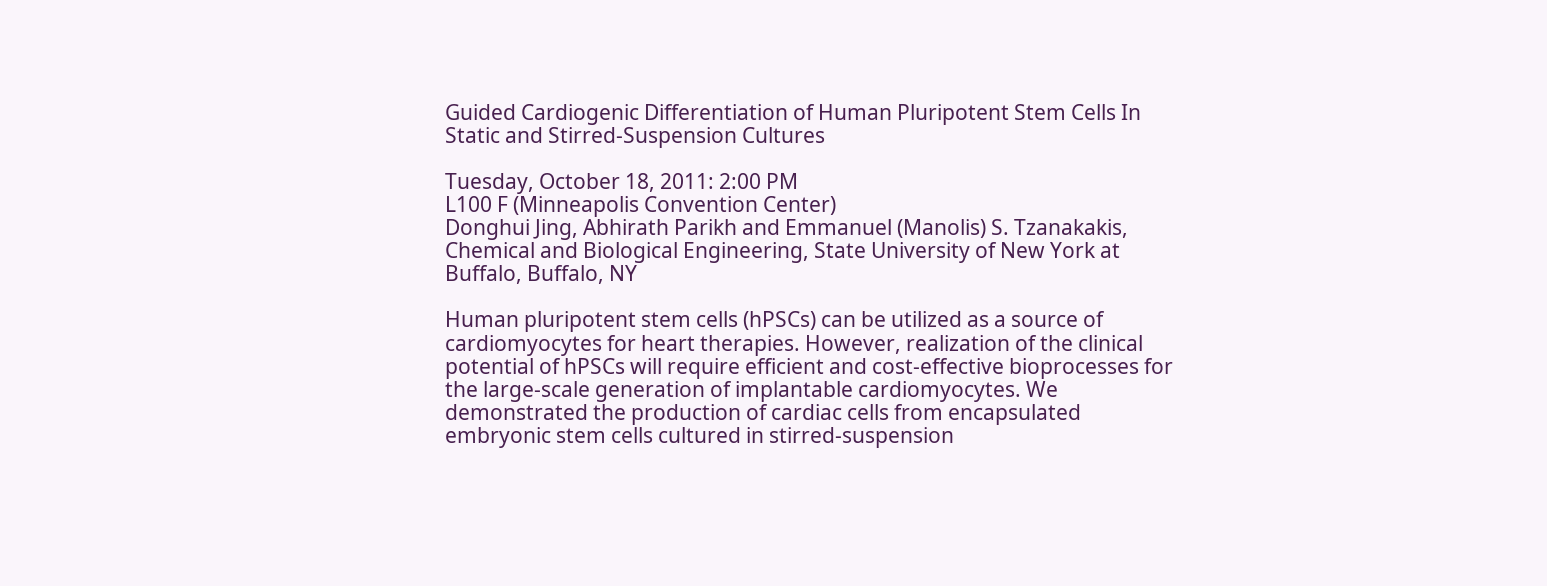Guided Cardiogenic Differentiation of Human Pluripotent Stem Cells In Static and Stirred-Suspension Cultures

Tuesday, October 18, 2011: 2:00 PM
L100 F (Minneapolis Convention Center)
Donghui Jing, Abhirath Parikh and Emmanuel (Manolis) S. Tzanakakis, Chemical and Biological Engineering, State University of New York at Buffalo, Buffalo, NY

Human pluripotent stem cells (hPSCs) can be utilized as a source of cardiomyocytes for heart therapies. However, realization of the clinical potential of hPSCs will require efficient and cost-effective bioprocesses for the large-scale generation of implantable cardiomyocytes. We demonstrated the production of cardiac cells from encapsulated embryonic stem cells cultured in stirred-suspension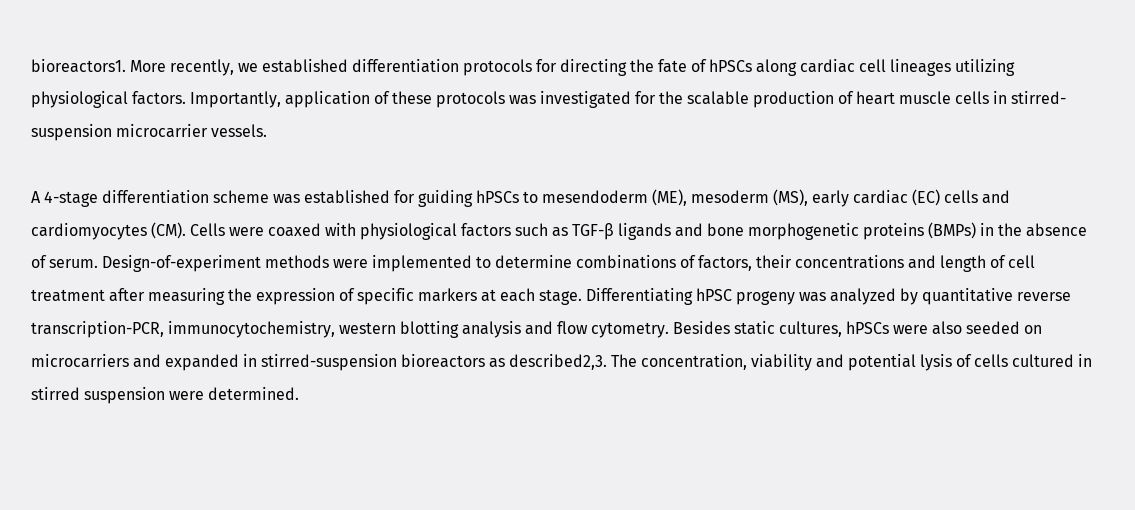bioreactors1. More recently, we established differentiation protocols for directing the fate of hPSCs along cardiac cell lineages utilizing physiological factors. Importantly, application of these protocols was investigated for the scalable production of heart muscle cells in stirred-suspension microcarrier vessels.

A 4-stage differentiation scheme was established for guiding hPSCs to mesendoderm (ME), mesoderm (MS), early cardiac (EC) cells and cardiomyocytes (CM). Cells were coaxed with physiological factors such as TGF-β ligands and bone morphogenetic proteins (BMPs) in the absence of serum. Design-of-experiment methods were implemented to determine combinations of factors, their concentrations and length of cell treatment after measuring the expression of specific markers at each stage. Differentiating hPSC progeny was analyzed by quantitative reverse transcription-PCR, immunocytochemistry, western blotting analysis and flow cytometry. Besides static cultures, hPSCs were also seeded on microcarriers and expanded in stirred-suspension bioreactors as described2,3. The concentration, viability and potential lysis of cells cultured in stirred suspension were determined.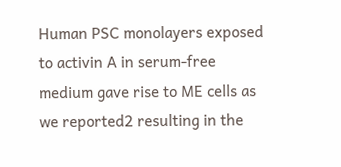Human PSC monolayers exposed to activin A in serum-free medium gave rise to ME cells as we reported2 resulting in the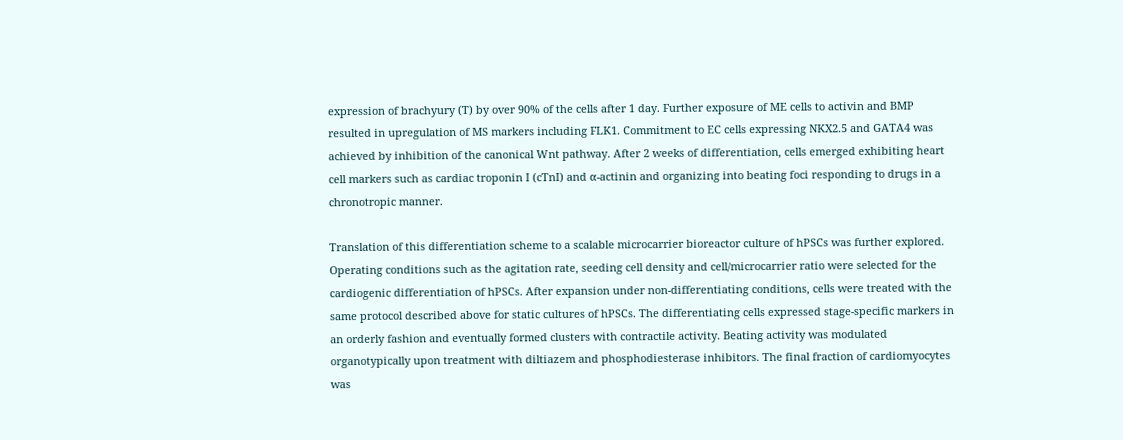expression of brachyury (T) by over 90% of the cells after 1 day. Further exposure of ME cells to activin and BMP resulted in upregulation of MS markers including FLK1. Commitment to EC cells expressing NKX2.5 and GATA4 was achieved by inhibition of the canonical Wnt pathway. After 2 weeks of differentiation, cells emerged exhibiting heart cell markers such as cardiac troponin I (cTnI) and α-actinin and organizing into beating foci responding to drugs in a chronotropic manner.

Translation of this differentiation scheme to a scalable microcarrier bioreactor culture of hPSCs was further explored. Operating conditions such as the agitation rate, seeding cell density and cell/microcarrier ratio were selected for the cardiogenic differentiation of hPSCs. After expansion under non-differentiating conditions, cells were treated with the same protocol described above for static cultures of hPSCs. The differentiating cells expressed stage-specific markers in an orderly fashion and eventually formed clusters with contractile activity. Beating activity was modulated organotypically upon treatment with diltiazem and phosphodiesterase inhibitors. The final fraction of cardiomyocytes was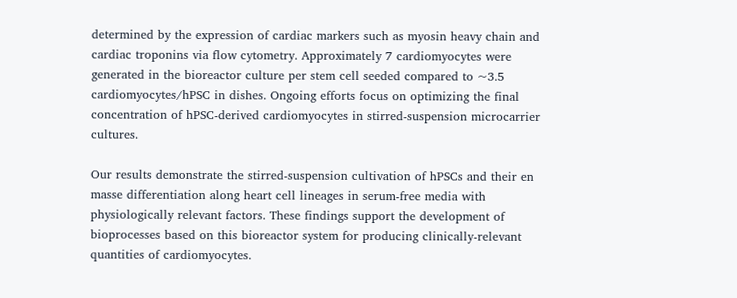determined by the expression of cardiac markers such as myosin heavy chain and cardiac troponins via flow cytometry. Approximately 7 cardiomyocytes were generated in the bioreactor culture per stem cell seeded compared to ~3.5 cardiomyocytes/hPSC in dishes. Ongoing efforts focus on optimizing the final concentration of hPSC-derived cardiomyocytes in stirred-suspension microcarrier cultures.

Our results demonstrate the stirred-suspension cultivation of hPSCs and their en masse differentiation along heart cell lineages in serum-free media with physiologically relevant factors. These findings support the development of bioprocesses based on this bioreactor system for producing clinically-relevant quantities of cardiomyocytes.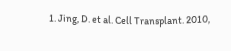1. Jing, D. et al. Cell Transplant. 2010,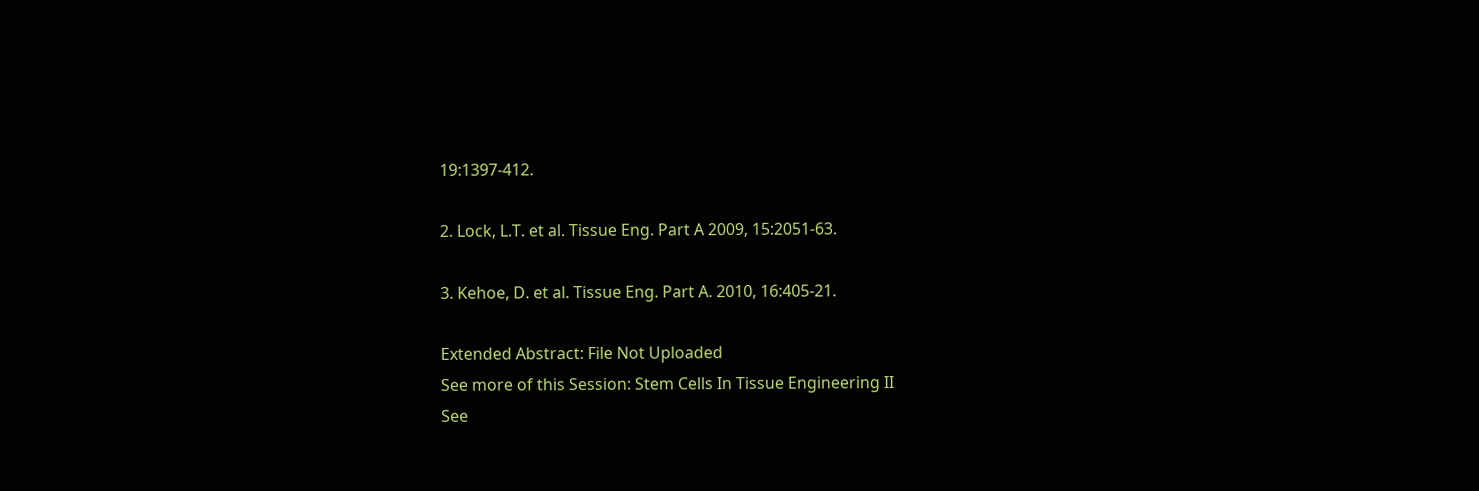19:1397-412.

2. Lock, L.T. et al. Tissue Eng. Part A 2009, 15:2051-63.

3. Kehoe, D. et al. Tissue Eng. Part A. 2010, 16:405-21.

Extended Abstract: File Not Uploaded
See more of this Session: Stem Cells In Tissue Engineering II
See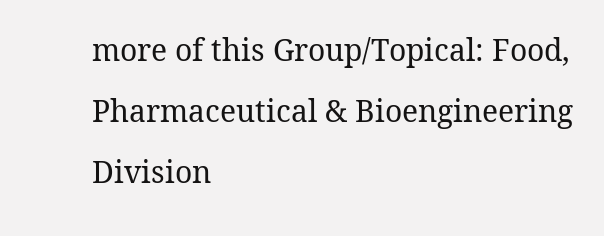more of this Group/Topical: Food, Pharmaceutical & Bioengineering Division